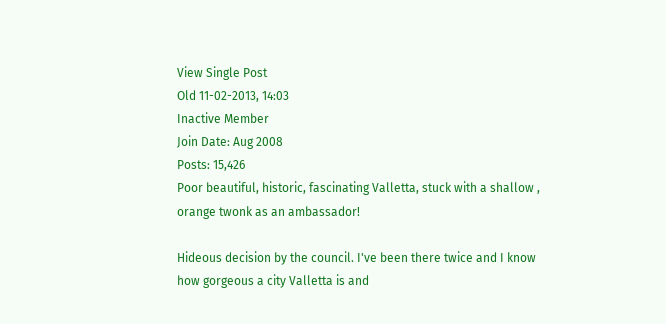View Single Post
Old 11-02-2013, 14:03
Inactive Member
Join Date: Aug 2008
Posts: 15,426
Poor beautiful, historic, fascinating Valletta, stuck with a shallow , orange twonk as an ambassador!

Hideous decision by the council. I've been there twice and I know how gorgeous a city Valletta is and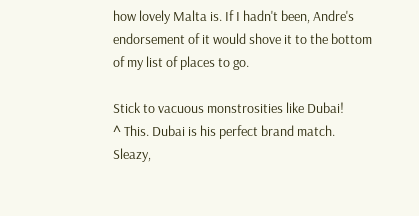how lovely Malta is. If I hadn't been, Andre's endorsement of it would shove it to the bottom of my list of places to go.

Stick to vacuous monstrosities like Dubai!
^ This. Dubai is his perfect brand match. Sleazy,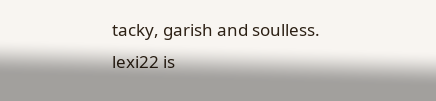tacky, garish and soulless.
lexi22 is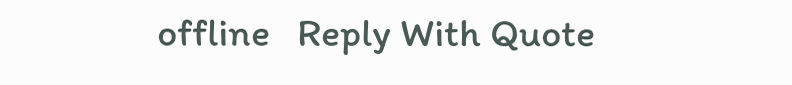offline   Reply With Quote